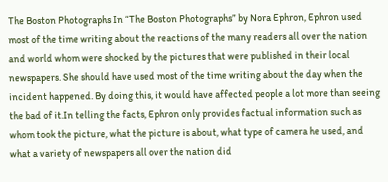The Boston Photographs In “The Boston Photographs” by Nora Ephron, Ephron used most of the time writing about the reactions of the many readers all over the nation and world whom were shocked by the pictures that were published in their local newspapers. She should have used most of the time writing about the day when the incident happened. By doing this, it would have affected people a lot more than seeing the bad of it.In telling the facts, Ephron only provides factual information such as whom took the picture, what the picture is about, what type of camera he used, and what a variety of newspapers all over the nation did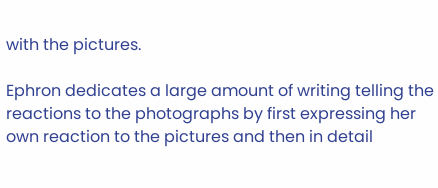with the pictures.

Ephron dedicates a large amount of writing telling the reactions to the photographs by first expressing her own reaction to the pictures and then in detail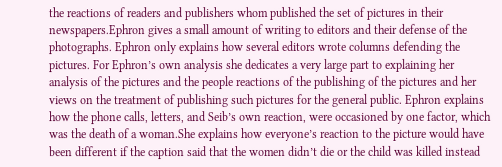the reactions of readers and publishers whom published the set of pictures in their newspapers.Ephron gives a small amount of writing to editors and their defense of the photographs. Ephron only explains how several editors wrote columns defending the pictures. For Ephron’s own analysis she dedicates a very large part to explaining her analysis of the pictures and the people reactions of the publishing of the pictures and her views on the treatment of publishing such pictures for the general public. Ephron explains how the phone calls, letters, and Seib’s own reaction, were occasioned by one factor, which was the death of a woman.She explains how everyone’s reaction to the picture would have been different if the caption said that the women didn’t die or the child was killed instead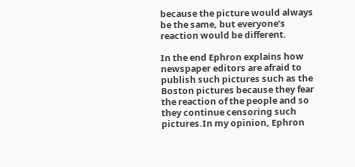because the picture would always be the same, but everyone’s reaction would be different.

In the end Ephron explains how newspaper editors are afraid to publish such pictures such as the Boston pictures because they fear the reaction of the people and so they continue censoring such pictures.In my opinion, Ephron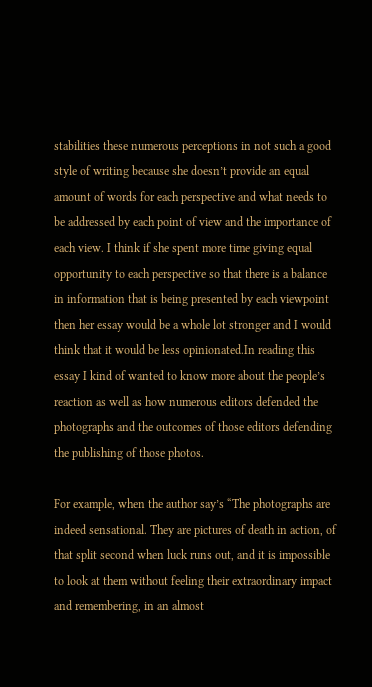stabilities these numerous perceptions in not such a good style of writing because she doesn’t provide an equal amount of words for each perspective and what needs to be addressed by each point of view and the importance of each view. I think if she spent more time giving equal opportunity to each perspective so that there is a balance in information that is being presented by each viewpoint then her essay would be a whole lot stronger and I would think that it would be less opinionated.In reading this essay I kind of wanted to know more about the people’s reaction as well as how numerous editors defended the photographs and the outcomes of those editors defending the publishing of those photos.

For example, when the author say’s “The photographs are indeed sensational. They are pictures of death in action, of that split second when luck runs out, and it is impossible to look at them without feeling their extraordinary impact and remembering, in an almost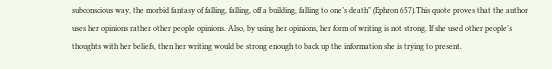subconscious way, the morbid fantasy of falling, falling, off a building, falling to one’s death” (Ephron 657).This quote proves that the author uses her opinions rather other people opinions. Also, by using her opinions, her form of writing is not strong. If she used other people’s thoughts with her beliefs, then her writing would be strong enough to back up the information she is trying to present.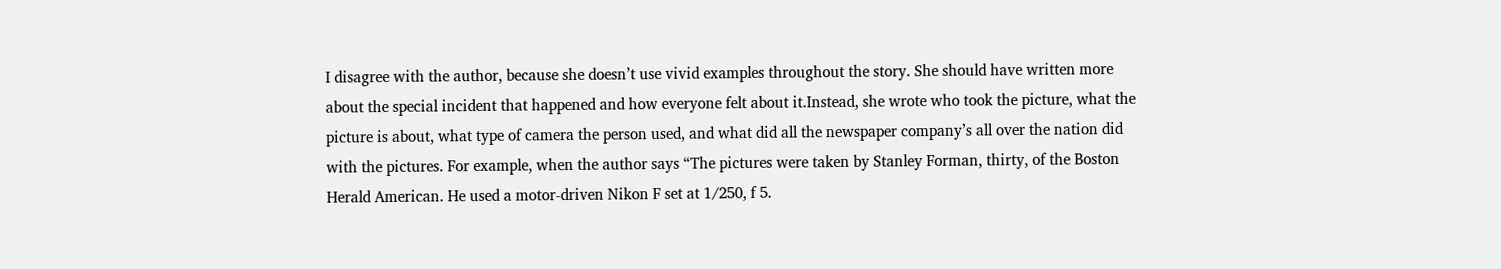I disagree with the author, because she doesn’t use vivid examples throughout the story. She should have written more about the special incident that happened and how everyone felt about it.Instead, she wrote who took the picture, what the picture is about, what type of camera the person used, and what did all the newspaper company’s all over the nation did with the pictures. For example, when the author says “The pictures were taken by Stanley Forman, thirty, of the Boston Herald American. He used a motor-driven Nikon F set at 1/250, f 5.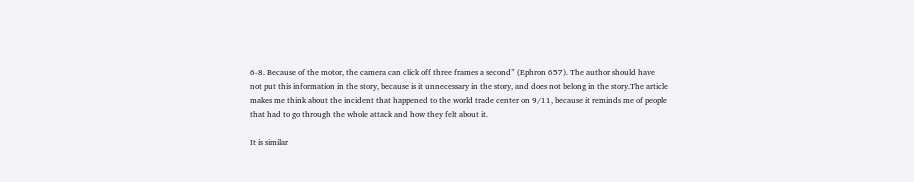6-8. Because of the motor, the camera can click off three frames a second” (Ephron 657). The author should have not put this information in the story, because is it unnecessary in the story, and does not belong in the story.The article makes me think about the incident that happened to the world trade center on 9/11, because it reminds me of people that had to go through the whole attack and how they felt about it.

It is similar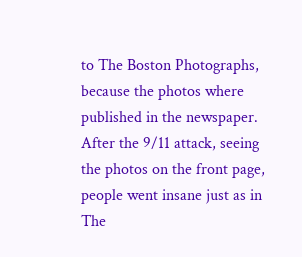to The Boston Photographs, because the photos where published in the newspaper. After the 9/11 attack, seeing the photos on the front page, people went insane just as in The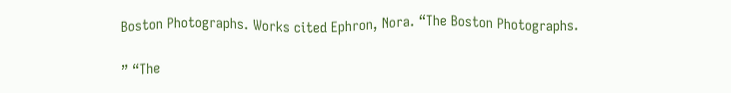Boston Photographs. Works cited Ephron, Nora. “The Boston Photographs.

” “The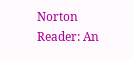Norton Reader: An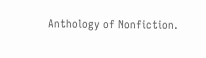Anthology of Nonfiction.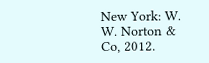New York: W. W. Norton & Co, 2012.